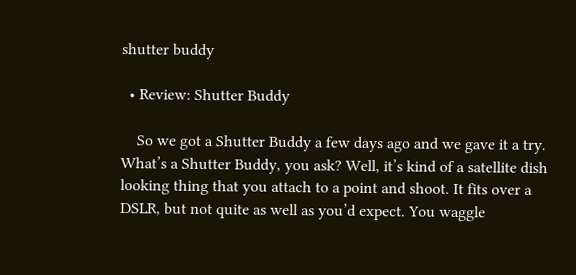shutter buddy

  • Review: Shutter Buddy

    So we got a Shutter Buddy a few days ago and we gave it a try. What’s a Shutter Buddy, you ask? Well, it’s kind of a satellite dish looking thing that you attach to a point and shoot. It fits over a DSLR, but not quite as well as you’d expect. You waggle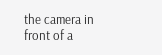the camera in front of a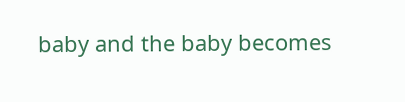baby and the baby becomes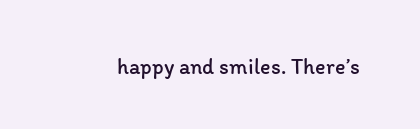happy and smiles. There’s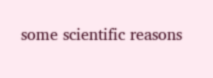some scientific reasons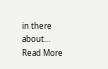in there about… Read More